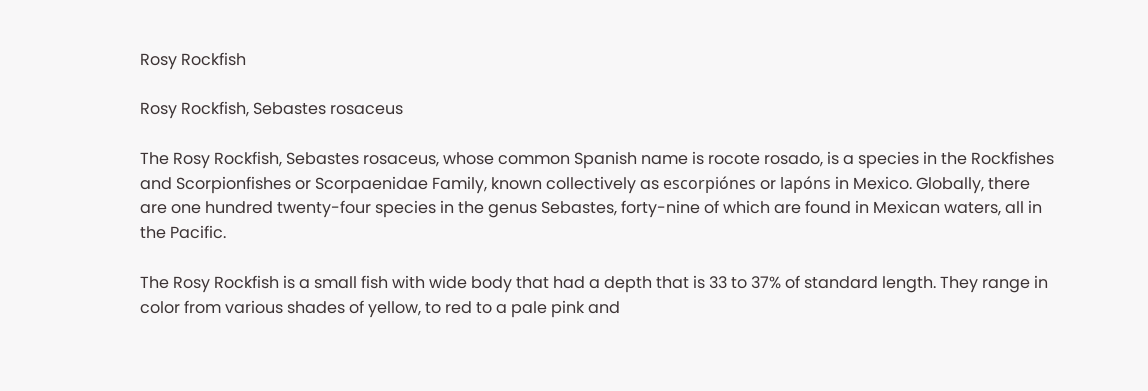Rosy Rockfish

Rosy Rockfish, Sebastes rosaceus

The Rosy Rockfish, Sebastes rosaceus, whose common Spanish name is rocote rosado, is a species in the Rockfishes and Scorpionfishes or Scorpaenidae Family, known collectively as escorpiónes or lapóns in Mexico. Globally, there are one hundred twenty-four species in the genus Sebastes, forty-nine of which are found in Mexican waters, all in the Pacific.

The Rosy Rockfish is a small fish with wide body that had a depth that is 33 to 37% of standard length. They range in color from various shades of yellow, to red to a pale pink and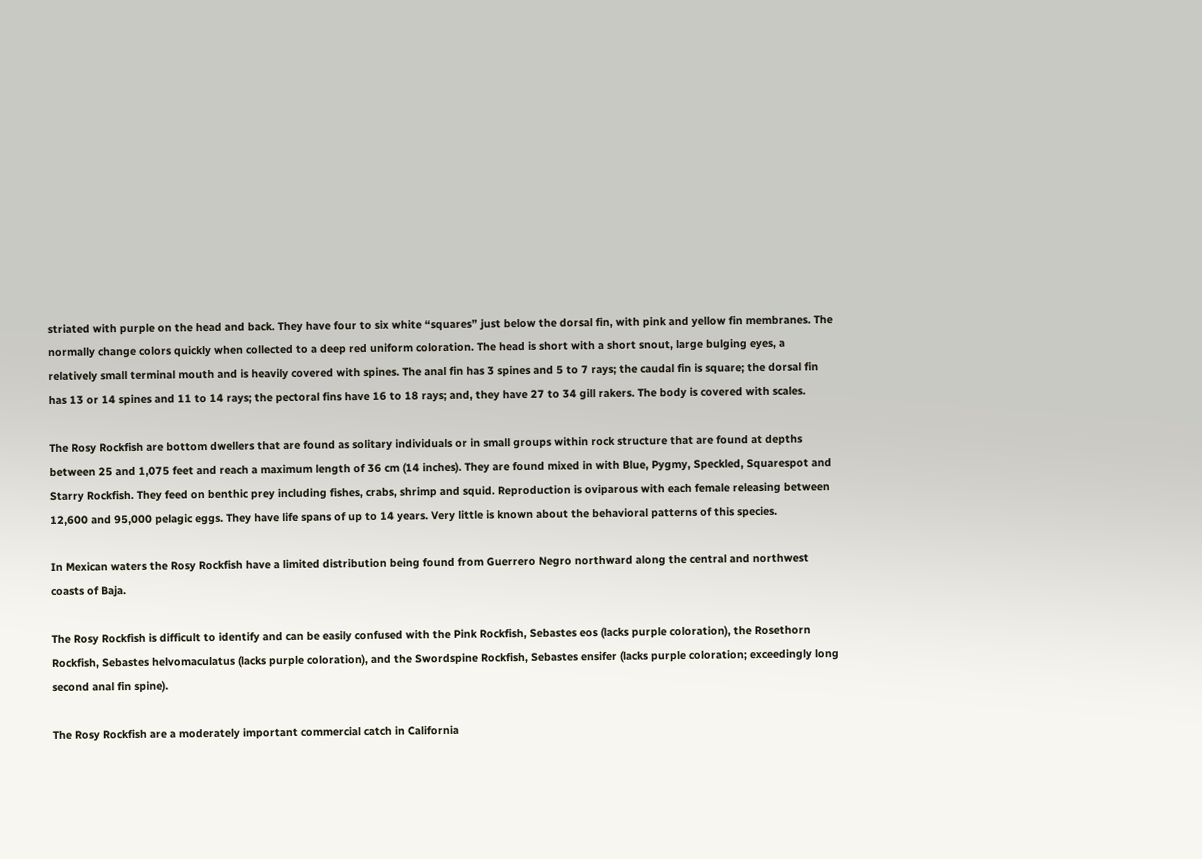striated with purple on the head and back. They have four to six white “squares” just below the dorsal fin, with pink and yellow fin membranes. The normally change colors quickly when collected to a deep red uniform coloration. The head is short with a short snout, large bulging eyes, a relatively small terminal mouth and is heavily covered with spines. The anal fin has 3 spines and 5 to 7 rays; the caudal fin is square; the dorsal fin has 13 or 14 spines and 11 to 14 rays; the pectoral fins have 16 to 18 rays; and, they have 27 to 34 gill rakers. The body is covered with scales.

The Rosy Rockfish are bottom dwellers that are found as solitary individuals or in small groups within rock structure that are found at depths between 25 and 1,075 feet and reach a maximum length of 36 cm (14 inches). They are found mixed in with Blue, Pygmy, Speckled, Squarespot and Starry Rockfish. They feed on benthic prey including fishes, crabs, shrimp and squid. Reproduction is oviparous with each female releasing between 12,600 and 95,000 pelagic eggs. They have life spans of up to 14 years. Very little is known about the behavioral patterns of this species.

In Mexican waters the Rosy Rockfish have a limited distribution being found from Guerrero Negro northward along the central and northwest coasts of Baja.

The Rosy Rockfish is difficult to identify and can be easily confused with the Pink Rockfish, Sebastes eos (lacks purple coloration), the Rosethorn Rockfish, Sebastes helvomaculatus (lacks purple coloration), and the Swordspine Rockfish, Sebastes ensifer (lacks purple coloration; exceedingly long second anal fin spine).

The Rosy Rockfish are a moderately important commercial catch in California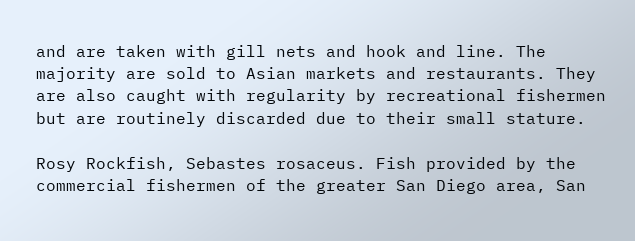and are taken with gill nets and hook and line. The majority are sold to Asian markets and restaurants. They are also caught with regularity by recreational fishermen but are routinely discarded due to their small stature.

Rosy Rockfish, Sebastes rosaceus. Fish provided by the commercial fishermen of the greater San Diego area, San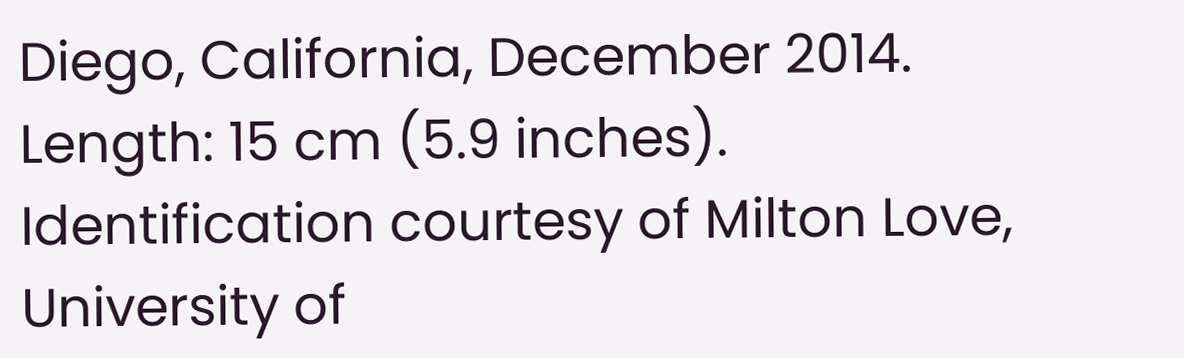Diego, California, December 2014. Length: 15 cm (5.9 inches). Identification courtesy of Milton Love, University of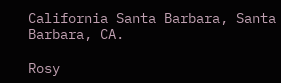California Santa Barbara, Santa Barbara, CA.

Rosy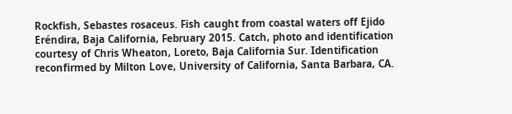Rockfish, Sebastes rosaceus. Fish caught from coastal waters off Ejido Eréndira, Baja California, February 2015. Catch, photo and identification courtesy of Chris Wheaton, Loreto, Baja California Sur. Identification reconfirmed by Milton Love, University of California, Santa Barbara, CA.